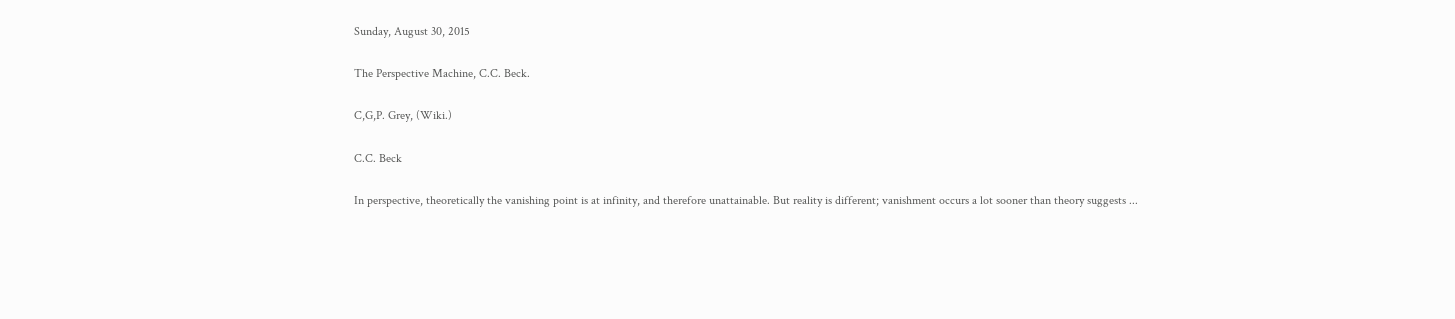Sunday, August 30, 2015

The Perspective Machine, C.C. Beck.

C,G,P. Grey, (Wiki.)

C.C. Beck

In perspective, theoretically the vanishing point is at infinity, and therefore unattainable. But reality is different; vanishment occurs a lot sooner than theory suggests ...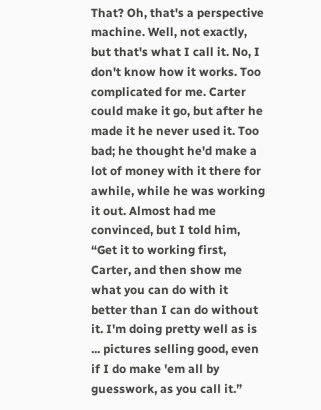That? Oh, that's a perspective machine. Well, not exactly, but that's what I call it. No, I don't know how it works. Too complicated for me. Carter could make it go, but after he made it he never used it. Too bad; he thought he'd make a lot of money with it there for awhile, while he was working it out. Almost had me convinced, but I told him, “Get it to working first, Carter, and then show me what you can do with it better than I can do without it. I'm doing pretty well as is ... pictures selling good, even if I do make 'em all by guesswork, as you call it.”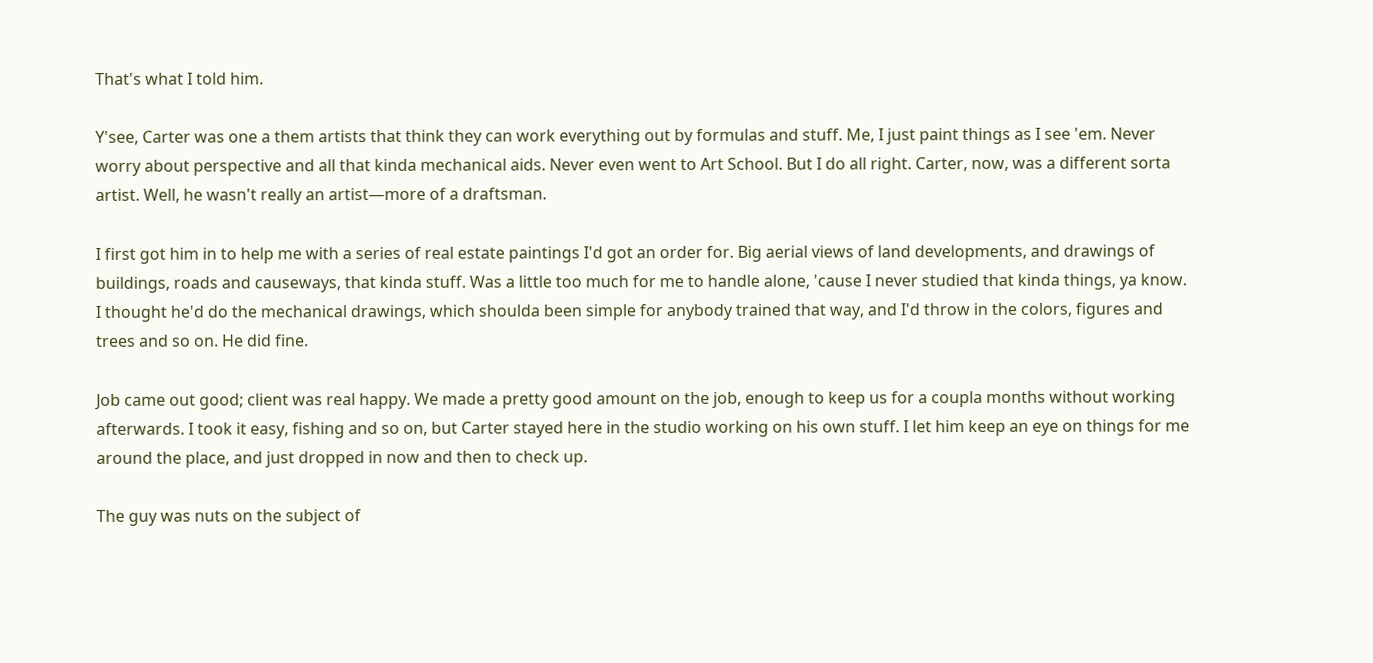That's what I told him.

Y'see, Carter was one a them artists that think they can work everything out by formulas and stuff. Me, I just paint things as I see 'em. Never worry about perspective and all that kinda mechanical aids. Never even went to Art School. But I do all right. Carter, now, was a different sorta artist. Well, he wasn't really an artist—more of a draftsman.

I first got him in to help me with a series of real estate paintings I'd got an order for. Big aerial views of land developments, and drawings of buildings, roads and causeways, that kinda stuff. Was a little too much for me to handle alone, 'cause I never studied that kinda things, ya know. I thought he'd do the mechanical drawings, which shoulda been simple for anybody trained that way, and I'd throw in the colors, figures and trees and so on. He did fine.

Job came out good; client was real happy. We made a pretty good amount on the job, enough to keep us for a coupla months without working afterwards. I took it easy, fishing and so on, but Carter stayed here in the studio working on his own stuff. I let him keep an eye on things for me around the place, and just dropped in now and then to check up.

The guy was nuts on the subject of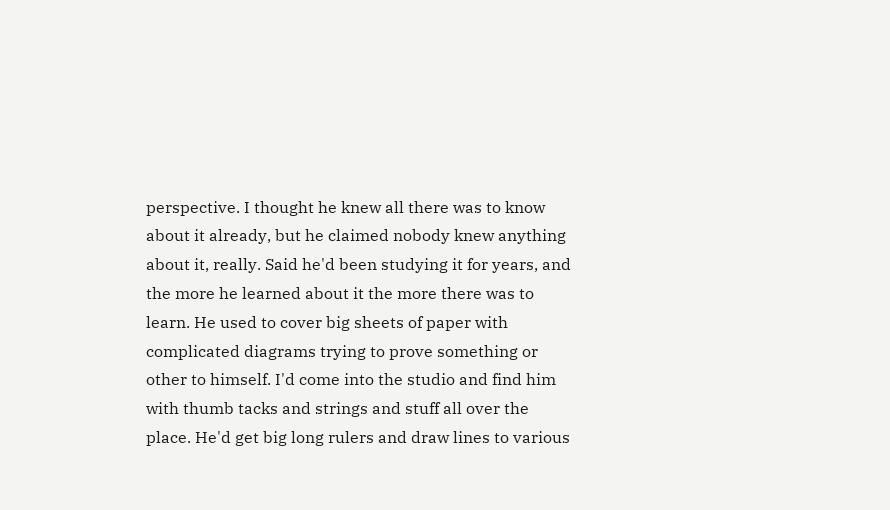perspective. I thought he knew all there was to know about it already, but he claimed nobody knew anything about it, really. Said he'd been studying it for years, and the more he learned about it the more there was to learn. He used to cover big sheets of paper with complicated diagrams trying to prove something or other to himself. I'd come into the studio and find him with thumb tacks and strings and stuff all over the place. He'd get big long rulers and draw lines to various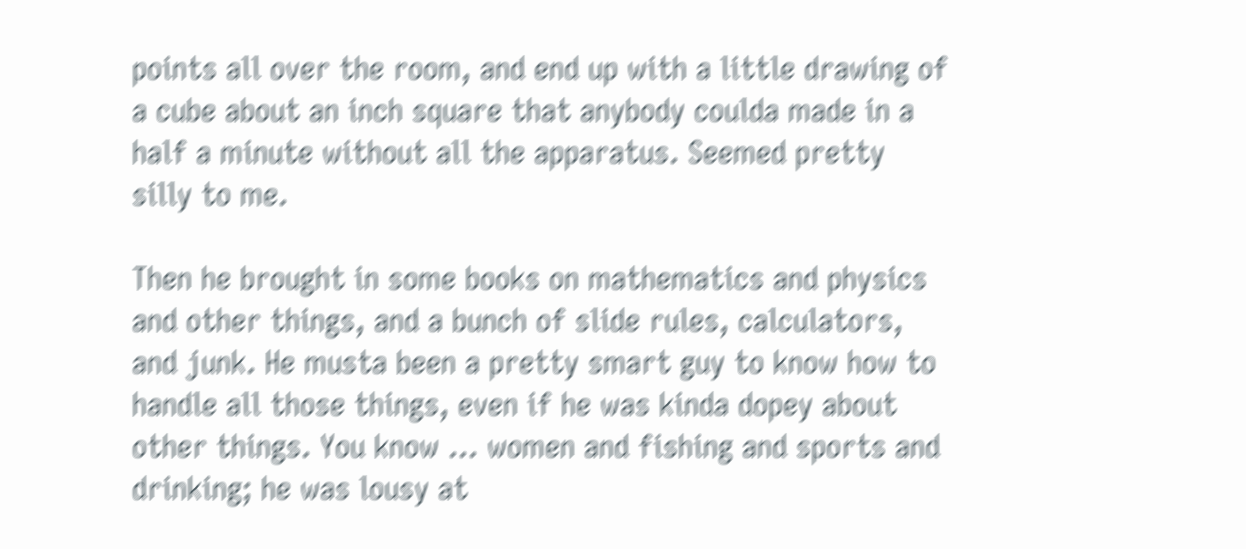points all over the room, and end up with a little drawing of a cube about an inch square that anybody coulda made in a half a minute without all the apparatus. Seemed pretty silly to me.

Then he brought in some books on mathematics and physics and other things, and a bunch of slide rules, calculators, and junk. He musta been a pretty smart guy to know how to handle all those things, even if he was kinda dopey about other things. You know ... women and fishing and sports and drinking; he was lousy at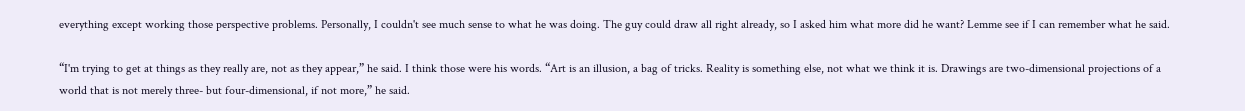everything except working those perspective problems. Personally, I couldn't see much sense to what he was doing. The guy could draw all right already, so I asked him what more did he want? Lemme see if I can remember what he said.

“I'm trying to get at things as they really are, not as they appear,” he said. I think those were his words. “Art is an illusion, a bag of tricks. Reality is something else, not what we think it is. Drawings are two-dimensional projections of a world that is not merely three- but four-dimensional, if not more,” he said.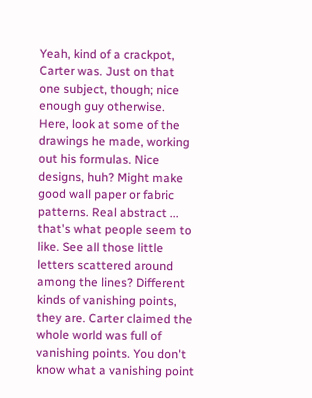Yeah, kind of a crackpot, Carter was. Just on that one subject, though; nice enough guy otherwise. Here, look at some of the drawings he made, working out his formulas. Nice designs, huh? Might make good wall paper or fabric patterns. Real abstract ... that's what people seem to like. See all those little letters scattered around among the lines? Different kinds of vanishing points, they are. Carter claimed the whole world was full of vanishing points. You don't know what a vanishing point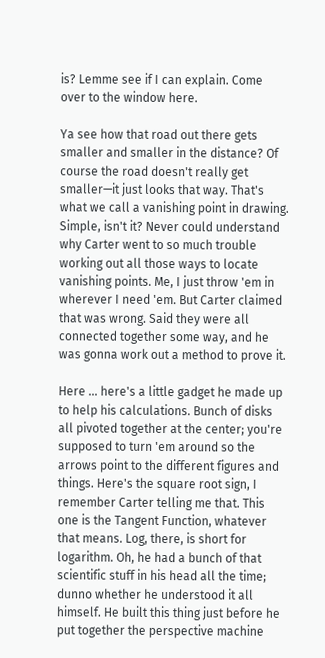is? Lemme see if I can explain. Come over to the window here.

Ya see how that road out there gets smaller and smaller in the distance? Of course the road doesn't really get smaller—it just looks that way. That's what we call a vanishing point in drawing. Simple, isn't it? Never could understand why Carter went to so much trouble working out all those ways to locate vanishing points. Me, I just throw 'em in wherever I need 'em. But Carter claimed that was wrong. Said they were all connected together some way, and he was gonna work out a method to prove it.

Here ... here's a little gadget he made up to help his calculations. Bunch of disks all pivoted together at the center; you're supposed to turn 'em around so the arrows point to the different figures and things. Here's the square root sign, I remember Carter telling me that. This one is the Tangent Function, whatever that means. Log, there, is short for logarithm. Oh, he had a bunch of that scientific stuff in his head all the time; dunno whether he understood it all himself. He built this thing just before he put together the perspective machine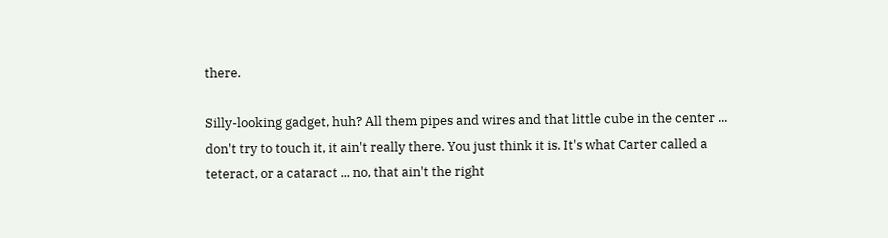there.

Silly-looking gadget, huh? All them pipes and wires and that little cube in the center ... don't try to touch it, it ain't really there. You just think it is. It's what Carter called a teteract, or a cataract ... no, that ain't the right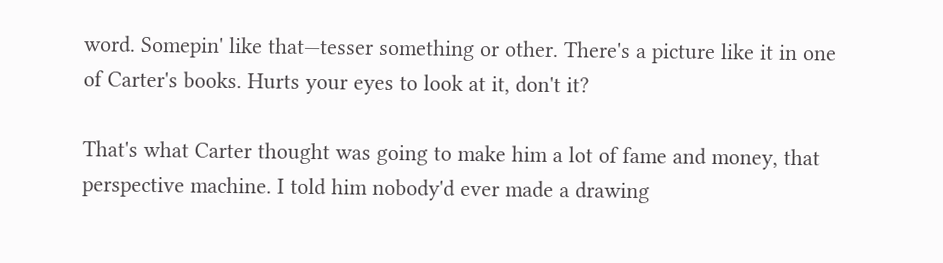word. Somepin' like that—tesser something or other. There's a picture like it in one of Carter's books. Hurts your eyes to look at it, don't it?

That's what Carter thought was going to make him a lot of fame and money, that perspective machine. I told him nobody'd ever made a drawing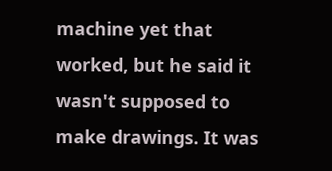machine yet that worked, but he said it wasn't supposed to make drawings. It was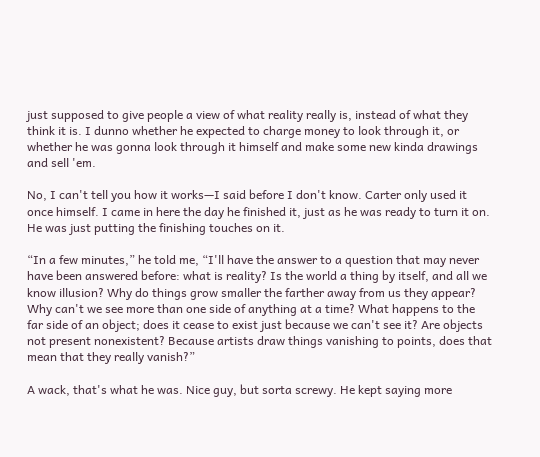just supposed to give people a view of what reality really is, instead of what they think it is. I dunno whether he expected to charge money to look through it, or whether he was gonna look through it himself and make some new kinda drawings and sell 'em.

No, I can't tell you how it works—I said before I don't know. Carter only used it once himself. I came in here the day he finished it, just as he was ready to turn it on. He was just putting the finishing touches on it.

“In a few minutes,” he told me, “I'll have the answer to a question that may never have been answered before: what is reality? Is the world a thing by itself, and all we know illusion? Why do things grow smaller the farther away from us they appear? Why can't we see more than one side of anything at a time? What happens to the far side of an object; does it cease to exist just because we can't see it? Are objects not present nonexistent? Because artists draw things vanishing to points, does that mean that they really vanish?”

A wack, that's what he was. Nice guy, but sorta screwy. He kept saying more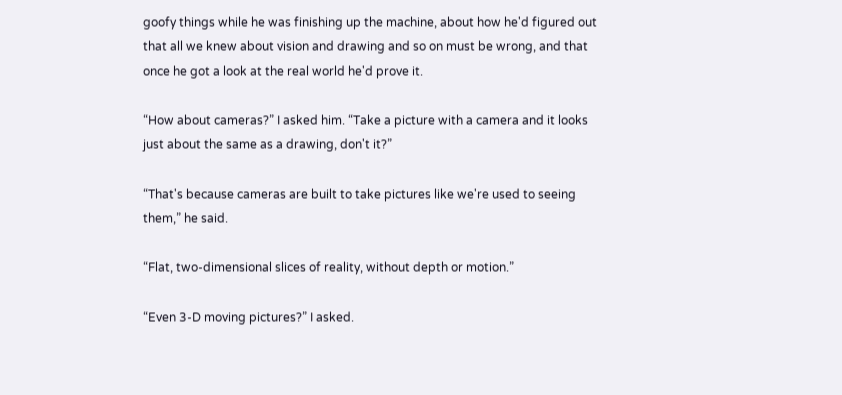goofy things while he was finishing up the machine, about how he'd figured out that all we knew about vision and drawing and so on must be wrong, and that once he got a look at the real world he'd prove it.

“How about cameras?” I asked him. “Take a picture with a camera and it looks just about the same as a drawing, don't it?”

“That's because cameras are built to take pictures like we're used to seeing them,” he said.

“Flat, two-dimensional slices of reality, without depth or motion.”

“Even 3-D moving pictures?” I asked.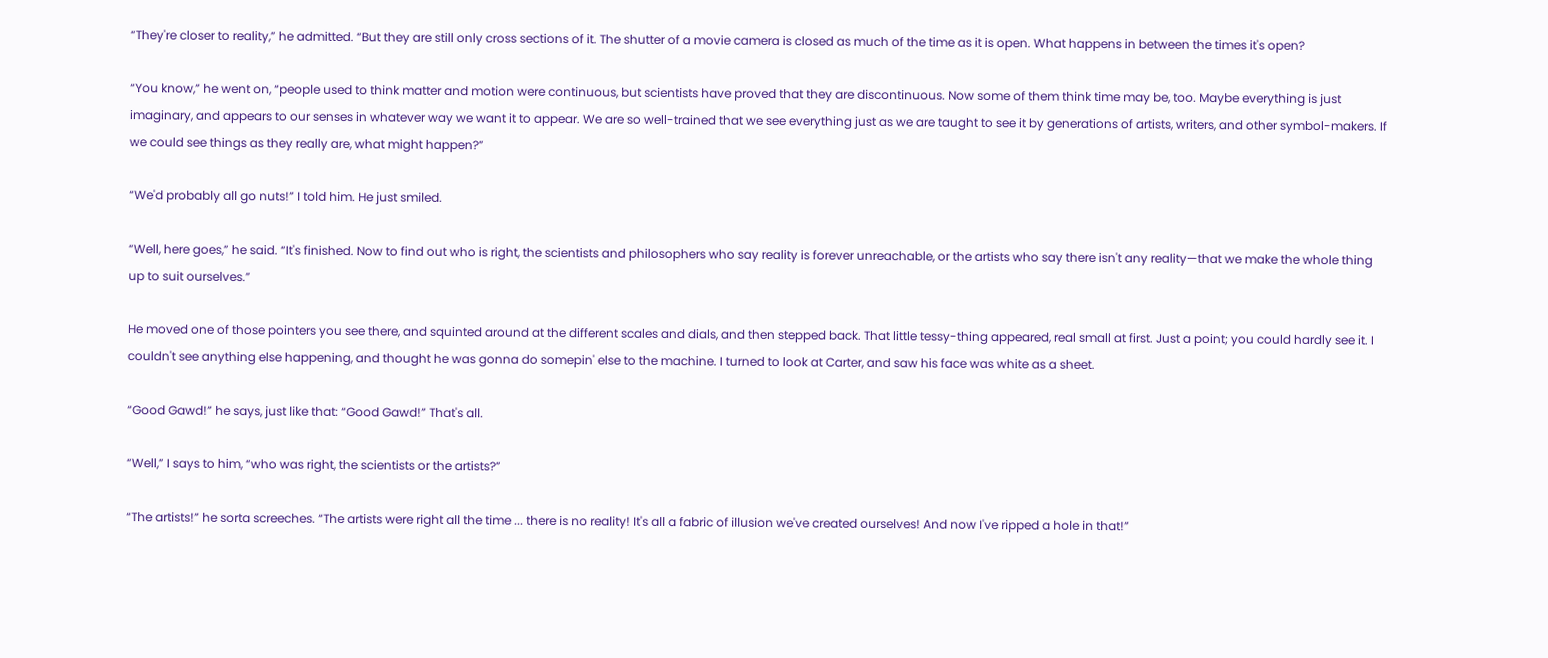“They're closer to reality,” he admitted. “But they are still only cross sections of it. The shutter of a movie camera is closed as much of the time as it is open. What happens in between the times it's open?

“You know,” he went on, “people used to think matter and motion were continuous, but scientists have proved that they are discontinuous. Now some of them think time may be, too. Maybe everything is just imaginary, and appears to our senses in whatever way we want it to appear. We are so well-trained that we see everything just as we are taught to see it by generations of artists, writers, and other symbol-makers. If we could see things as they really are, what might happen?”

“We'd probably all go nuts!” I told him. He just smiled.

“Well, here goes,” he said. “It's finished. Now to find out who is right, the scientists and philosophers who say reality is forever unreachable, or the artists who say there isn't any reality—that we make the whole thing up to suit ourselves.”

He moved one of those pointers you see there, and squinted around at the different scales and dials, and then stepped back. That little tessy-thing appeared, real small at first. Just a point; you could hardly see it. I couldn't see anything else happening, and thought he was gonna do somepin' else to the machine. I turned to look at Carter, and saw his face was white as a sheet.

“Good Gawd!” he says, just like that: “Good Gawd!” That's all.

“Well,” I says to him, “who was right, the scientists or the artists?”

“The artists!” he sorta screeches. “The artists were right all the time ... there is no reality! It's all a fabric of illusion we've created ourselves! And now I've ripped a hole in that!”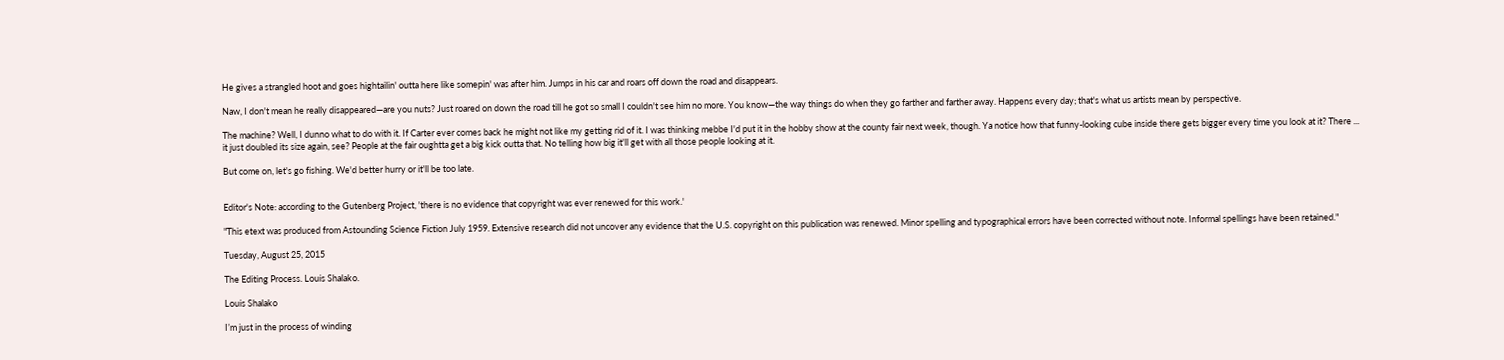He gives a strangled hoot and goes hightailin' outta here like somepin' was after him. Jumps in his car and roars off down the road and disappears.

Naw, I don't mean he really disappeared—are you nuts? Just roared on down the road till he got so small I couldn't see him no more. You know—the way things do when they go farther and farther away. Happens every day; that's what us artists mean by perspective.

The machine? Well, I dunno what to do with it. If Carter ever comes back he might not like my getting rid of it. I was thinking mebbe I'd put it in the hobby show at the county fair next week, though. Ya notice how that funny-looking cube inside there gets bigger every time you look at it? There ... it just doubled its size again, see? People at the fair oughtta get a big kick outta that. No telling how big it'll get with all those people looking at it.

But come on, let's go fishing. We'd better hurry or it'll be too late.


Editor's Note: according to the Gutenberg Project, 'there is no evidence that copyright was ever renewed for this work.'

"This etext was produced from Astounding Science Fiction July 1959. Extensive research did not uncover any evidence that the U.S. copyright on this publication was renewed. Minor spelling and typographical errors have been corrected without note. Informal spellings have been retained."

Tuesday, August 25, 2015

The Editing Process. Louis Shalako.

Louis Shalako

I’m just in the process of winding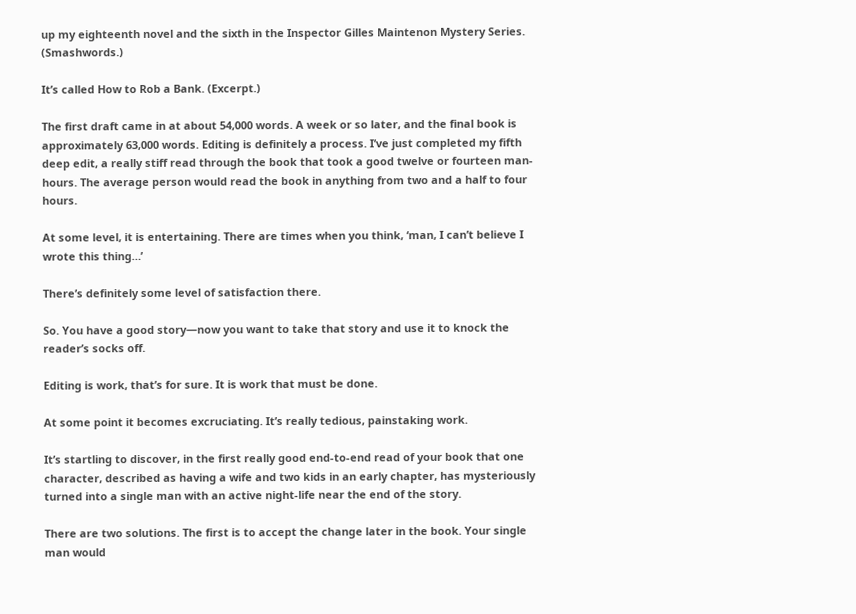up my eighteenth novel and the sixth in the Inspector Gilles Maintenon Mystery Series. (Smashwords.)

It’s called How to Rob a Bank. (Excerpt.)

The first draft came in at about 54,000 words. A week or so later, and the final book is approximately 63,000 words. Editing is definitely a process. I’ve just completed my fifth deep edit, a really stiff read through the book that took a good twelve or fourteen man-hours. The average person would read the book in anything from two and a half to four hours.

At some level, it is entertaining. There are times when you think, ‘man, I can’t believe I wrote this thing…’

There’s definitely some level of satisfaction there.

So. You have a good story—now you want to take that story and use it to knock the reader’s socks off.

Editing is work, that’s for sure. It is work that must be done.

At some point it becomes excruciating. It’s really tedious, painstaking work.

It’s startling to discover, in the first really good end-to-end read of your book that one character, described as having a wife and two kids in an early chapter, has mysteriously turned into a single man with an active night-life near the end of the story.

There are two solutions. The first is to accept the change later in the book. Your single man would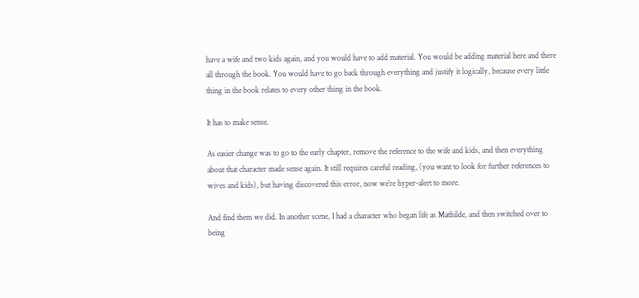have a wife and two kids again, and you would have to add material. You would be adding material here and there all through the book. You would have to go back through everything and justify it logically, because every little thing in the book relates to every other thing in the book.

It has to make sense.

As easier change was to go to the early chapter, remove the reference to the wife and kids, and then everything about that character made sense again. It still requires careful reading, (you want to look for further references to wives and kids), but having discovered this error, now we’re hyper-alert to more.

And find them we did. In another scene, I had a character who began life as Mathilde, and then switched over to being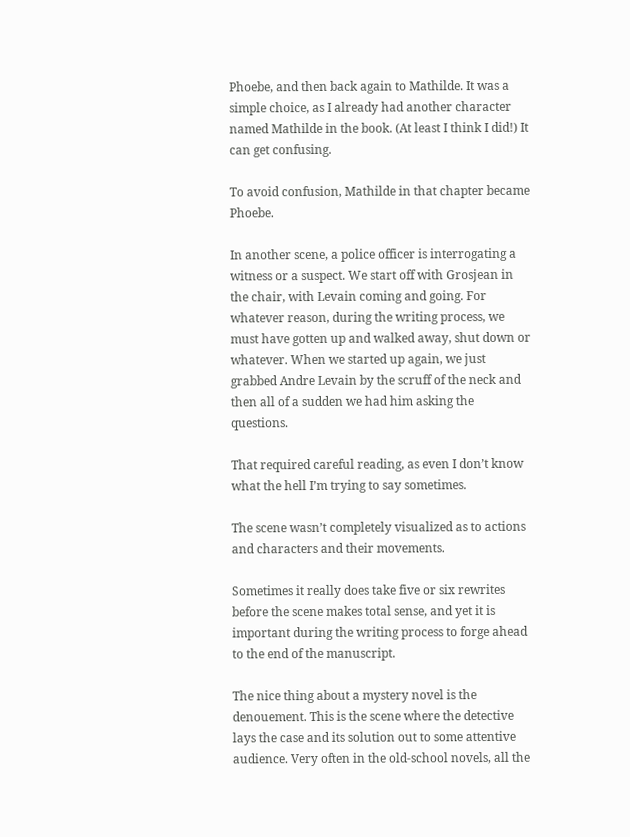Phoebe, and then back again to Mathilde. It was a simple choice, as I already had another character named Mathilde in the book. (At least I think I did!) It can get confusing.

To avoid confusion, Mathilde in that chapter became Phoebe.

In another scene, a police officer is interrogating a witness or a suspect. We start off with Grosjean in the chair, with Levain coming and going. For whatever reason, during the writing process, we must have gotten up and walked away, shut down or whatever. When we started up again, we just grabbed Andre Levain by the scruff of the neck and then all of a sudden we had him asking the questions.

That required careful reading, as even I don’t know what the hell I’m trying to say sometimes.

The scene wasn’t completely visualized as to actions and characters and their movements.

Sometimes it really does take five or six rewrites before the scene makes total sense, and yet it is important during the writing process to forge ahead to the end of the manuscript.

The nice thing about a mystery novel is the denouement. This is the scene where the detective lays the case and its solution out to some attentive audience. Very often in the old-school novels, all the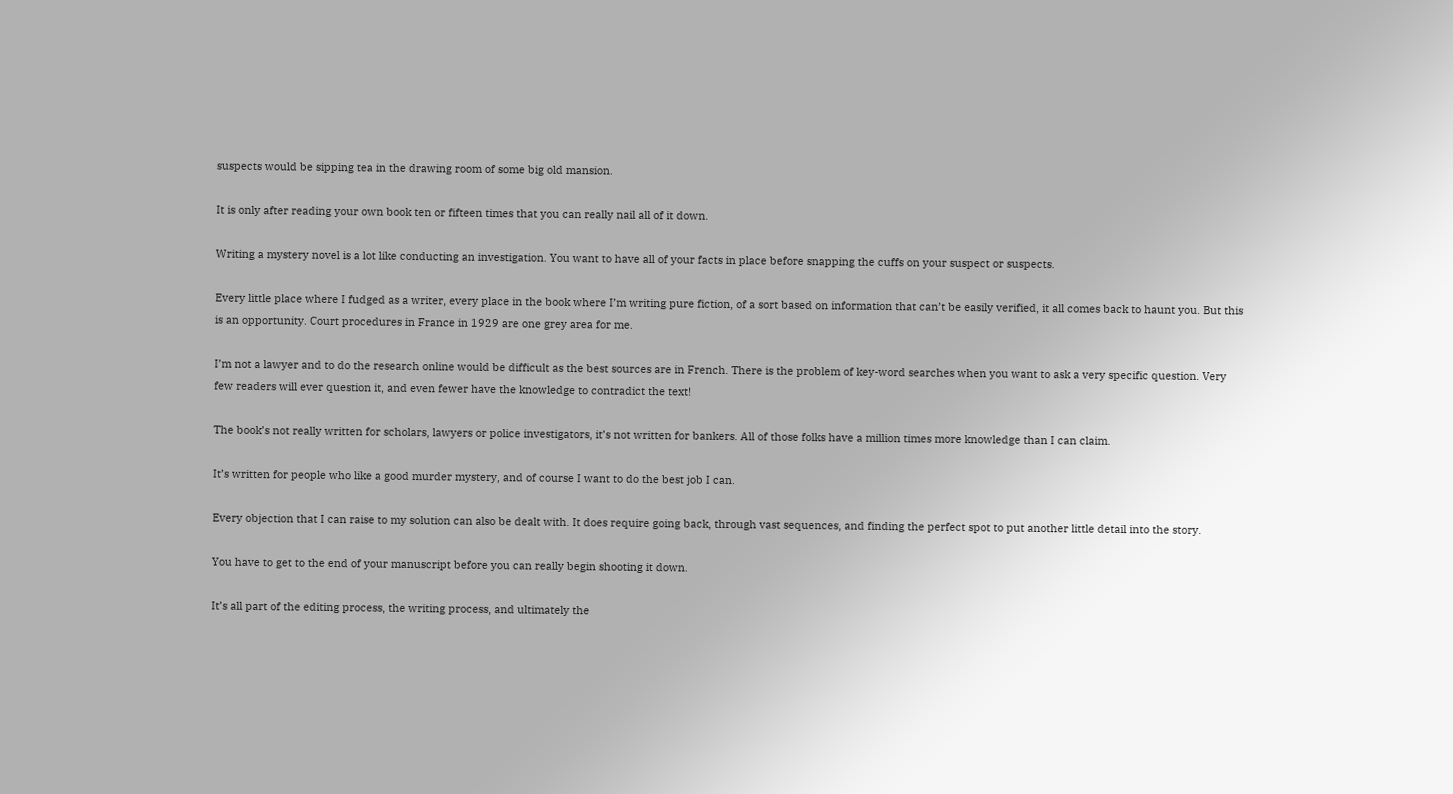suspects would be sipping tea in the drawing room of some big old mansion.

It is only after reading your own book ten or fifteen times that you can really nail all of it down.

Writing a mystery novel is a lot like conducting an investigation. You want to have all of your facts in place before snapping the cuffs on your suspect or suspects.

Every little place where I fudged as a writer, every place in the book where I’m writing pure fiction, of a sort based on information that can’t be easily verified, it all comes back to haunt you. But this is an opportunity. Court procedures in France in 1929 are one grey area for me.

I’m not a lawyer and to do the research online would be difficult as the best sources are in French. There is the problem of key-word searches when you want to ask a very specific question. Very few readers will ever question it, and even fewer have the knowledge to contradict the text!

The book’s not really written for scholars, lawyers or police investigators, it’s not written for bankers. All of those folks have a million times more knowledge than I can claim.

It’s written for people who like a good murder mystery, and of course I want to do the best job I can.

Every objection that I can raise to my solution can also be dealt with. It does require going back, through vast sequences, and finding the perfect spot to put another little detail into the story.

You have to get to the end of your manuscript before you can really begin shooting it down.

It’s all part of the editing process, the writing process, and ultimately the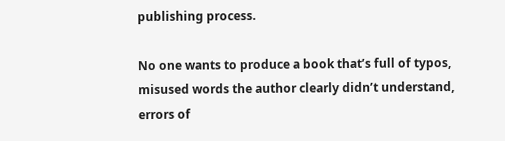publishing process.

No one wants to produce a book that’s full of typos, misused words the author clearly didn’t understand, errors of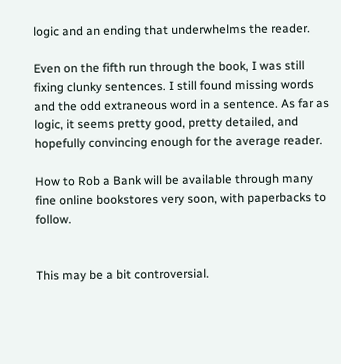logic and an ending that underwhelms the reader.

Even on the fifth run through the book, I was still fixing clunky sentences. I still found missing words and the odd extraneous word in a sentence. As far as logic, it seems pretty good, pretty detailed, and hopefully convincing enough for the average reader.

How to Rob a Bank will be available through many fine online bookstores very soon, with paperbacks to follow.


This may be a bit controversial.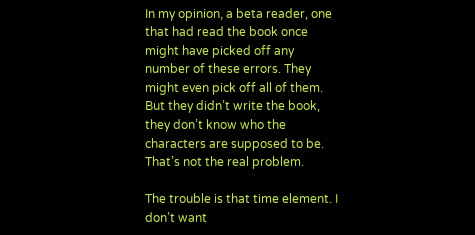In my opinion, a beta reader, one that had read the book once might have picked off any number of these errors. They might even pick off all of them. But they didn’t write the book, they don’t know who the characters are supposed to be. That’s not the real problem.

The trouble is that time element. I don’t want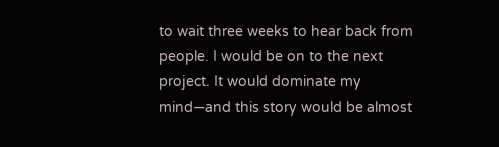to wait three weeks to hear back from people. I would be on to the next project. It would dominate my mind—and this story would be almost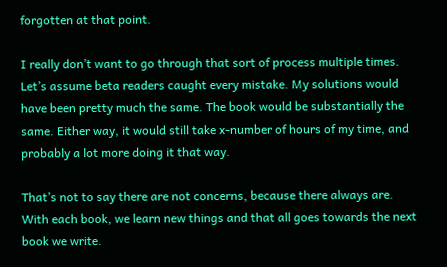forgotten at that point.

I really don’t want to go through that sort of process multiple times. Let’s assume beta readers caught every mistake. My solutions would have been pretty much the same. The book would be substantially the same. Either way, it would still take x-number of hours of my time, and probably a lot more doing it that way.

That’s not to say there are not concerns, because there always are. With each book, we learn new things and that all goes towards the next book we write.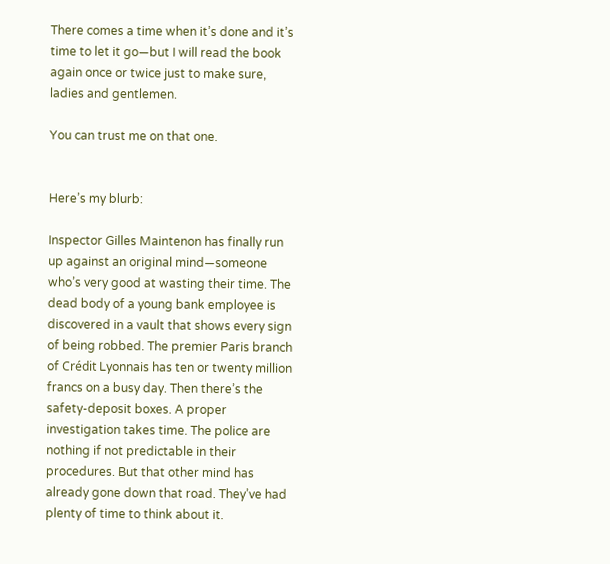There comes a time when it’s done and it’s time to let it go—but I will read the book again once or twice just to make sure, ladies and gentlemen.

You can trust me on that one.


Here’s my blurb:

Inspector Gilles Maintenon has finally run up against an original mind—someone who’s very good at wasting their time. The dead body of a young bank employee is discovered in a vault that shows every sign of being robbed. The premier Paris branch of Crédit Lyonnais has ten or twenty million francs on a busy day. Then there’s the safety-deposit boxes. A proper investigation takes time. The police are nothing if not predictable in their procedures. But that other mind has already gone down that road. They’ve had plenty of time to think about it.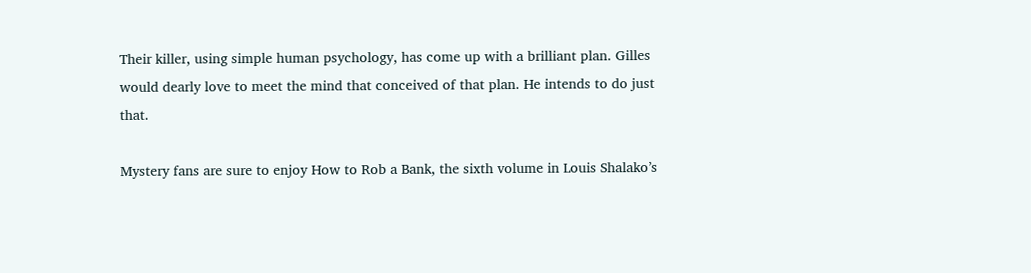Their killer, using simple human psychology, has come up with a brilliant plan. Gilles would dearly love to meet the mind that conceived of that plan. He intends to do just that.

Mystery fans are sure to enjoy How to Rob a Bank, the sixth volume in Louis Shalako’s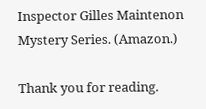Inspector Gilles Maintenon Mystery Series. (Amazon.)

Thank you for reading.